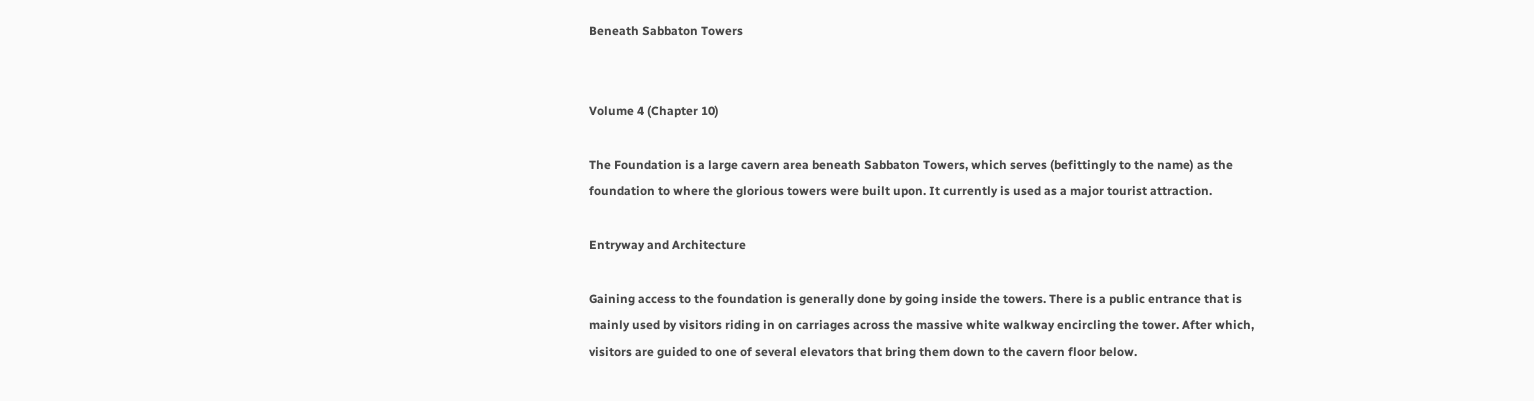Beneath Sabbaton Towers


Volume 4 (Chapter 10)

The Foundation is a large cavern area beneath Sabbaton Towers, which serves (befittingly to the name) as the foundation to where the glorious towers were built upon. It currently is used as a major tourist attraction.

Entryway and Architecture

Gaining access to the foundation is generally done by going inside the towers. There is a public entrance that is mainly used by visitors riding in on carriages across the massive white walkway encircling the tower. After which, visitors are guided to one of several elevators that bring them down to the cavern floor below.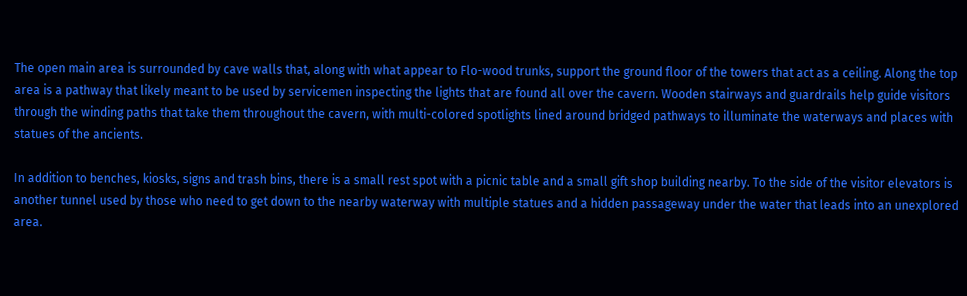The open main area is surrounded by cave walls that, along with what appear to Flo-wood trunks, support the ground floor of the towers that act as a ceiling. Along the top area is a pathway that likely meant to be used by servicemen inspecting the lights that are found all over the cavern. Wooden stairways and guardrails help guide visitors through the winding paths that take them throughout the cavern, with multi-colored spotlights lined around bridged pathways to illuminate the waterways and places with statues of the ancients.

In addition to benches, kiosks, signs and trash bins, there is a small rest spot with a picnic table and a small gift shop building nearby. To the side of the visitor elevators is another tunnel used by those who need to get down to the nearby waterway with multiple statues and a hidden passageway under the water that leads into an unexplored area.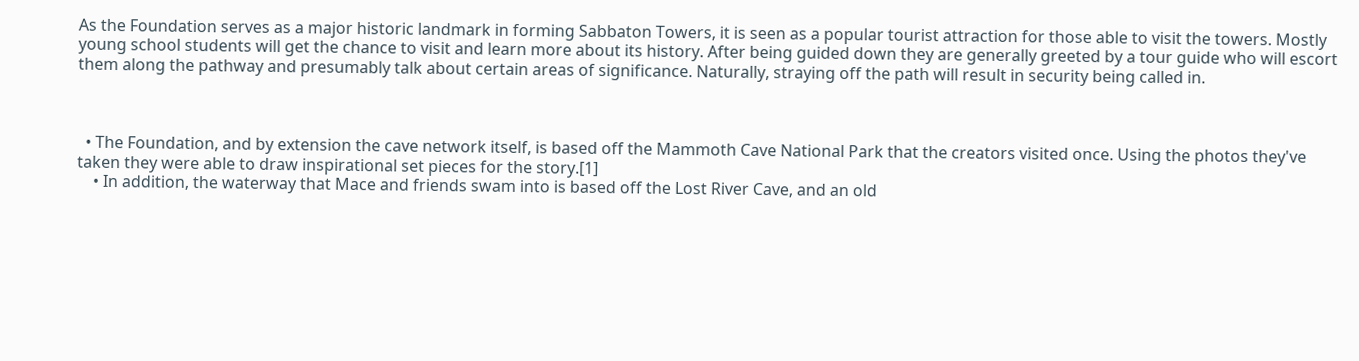As the Foundation serves as a major historic landmark in forming Sabbaton Towers, it is seen as a popular tourist attraction for those able to visit the towers. Mostly young school students will get the chance to visit and learn more about its history. After being guided down they are generally greeted by a tour guide who will escort them along the pathway and presumably talk about certain areas of significance. Naturally, straying off the path will result in security being called in.



  • The Foundation, and by extension the cave network itself, is based off the Mammoth Cave National Park that the creators visited once. Using the photos they've taken they were able to draw inspirational set pieces for the story.[1]
    • In addition, the waterway that Mace and friends swam into is based off the Lost River Cave, and an old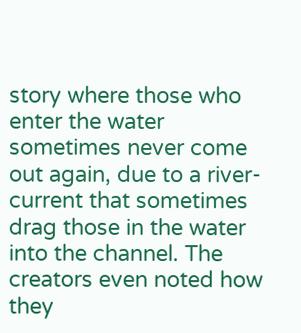story where those who enter the water sometimes never come out again, due to a river-current that sometimes drag those in the water into the channel. The creators even noted how they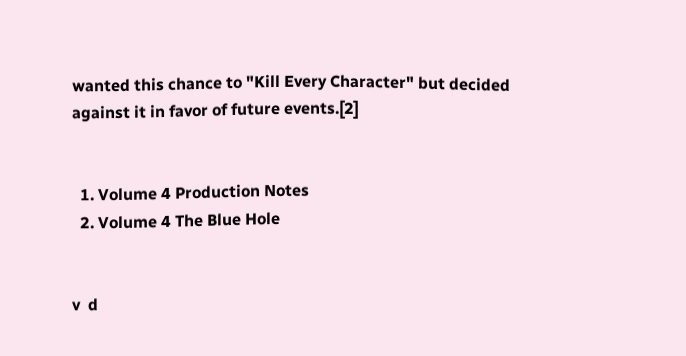wanted this chance to "Kill Every Character" but decided against it in favor of future events.[2]


  1. Volume 4 Production Notes
  2. Volume 4 The Blue Hole


v  d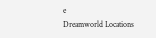e
Dreamworld Locations